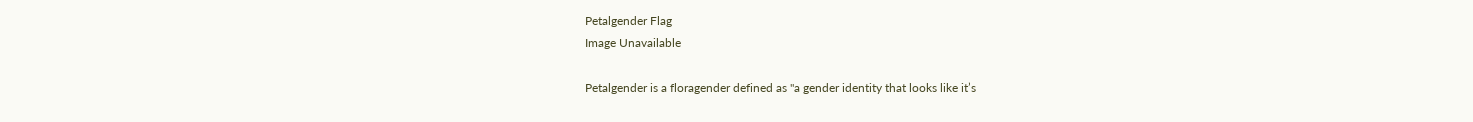Petalgender Flag
Image Unavailable

Petalgender is a floragender defined as "a gender identity that looks like it’s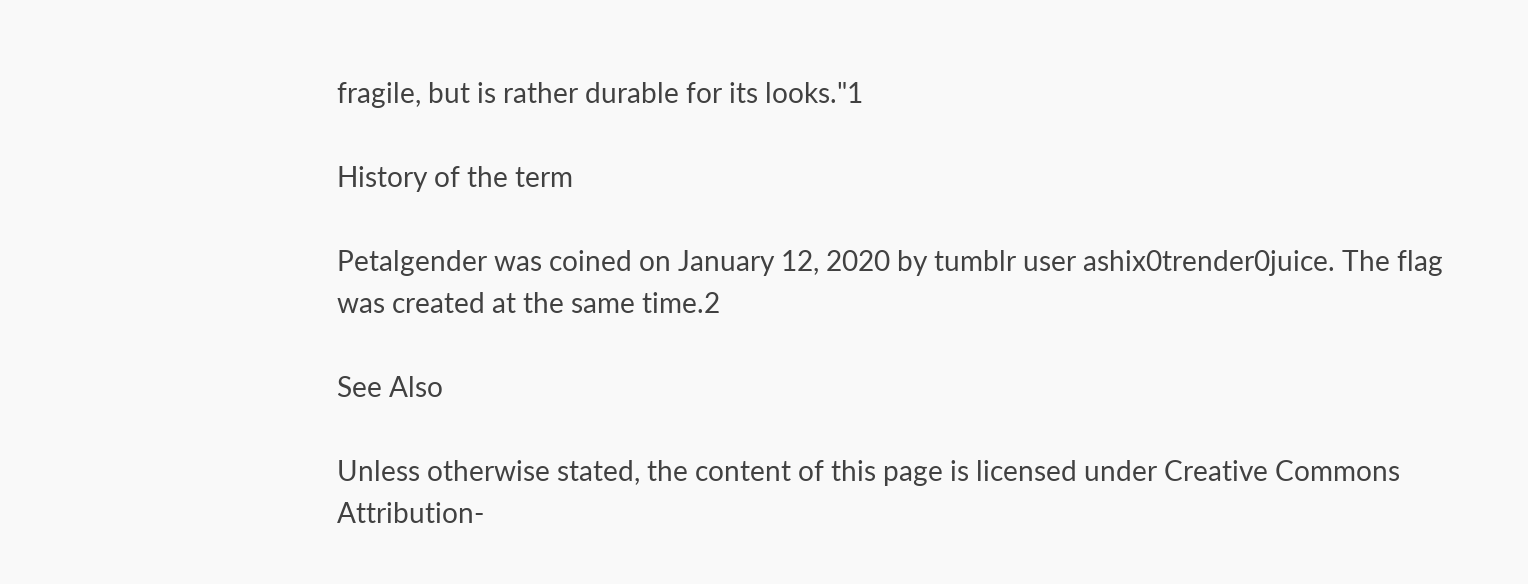fragile, but is rather durable for its looks."1

History of the term

Petalgender was coined on January 12, 2020 by tumblr user ashix0trender0juice. The flag was created at the same time.2

See Also

Unless otherwise stated, the content of this page is licensed under Creative Commons Attribution-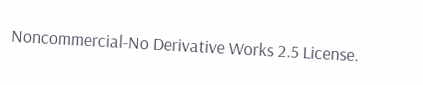Noncommercial-No Derivative Works 2.5 License.